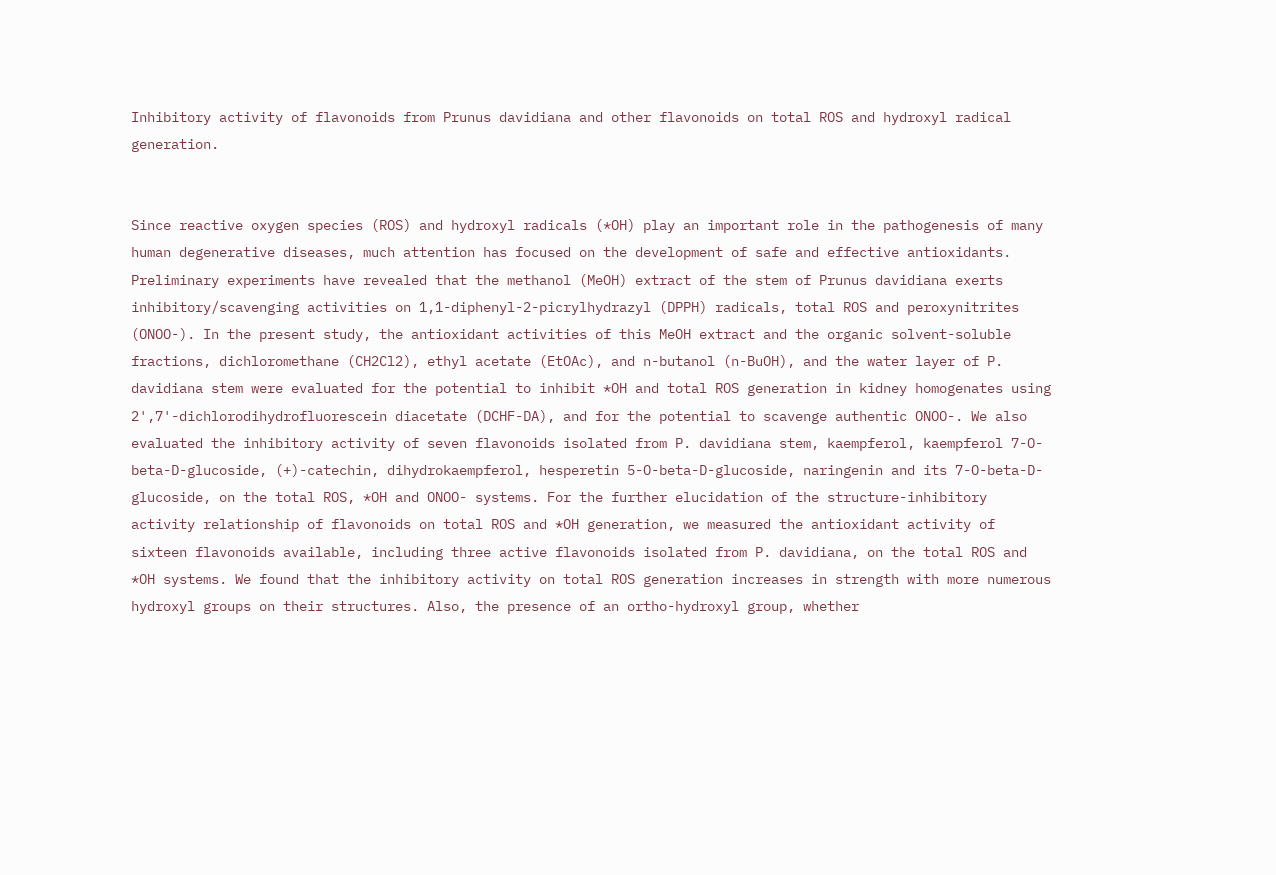Inhibitory activity of flavonoids from Prunus davidiana and other flavonoids on total ROS and hydroxyl radical generation.


Since reactive oxygen species (ROS) and hydroxyl radicals (*OH) play an important role in the pathogenesis of many human degenerative diseases, much attention has focused on the development of safe and effective antioxidants. Preliminary experiments have revealed that the methanol (MeOH) extract of the stem of Prunus davidiana exerts inhibitory/scavenging activities on 1,1-diphenyl-2-picrylhydrazyl (DPPH) radicals, total ROS and peroxynitrites (ONOO-). In the present study, the antioxidant activities of this MeOH extract and the organic solvent-soluble fractions, dichloromethane (CH2Cl2), ethyl acetate (EtOAc), and n-butanol (n-BuOH), and the water layer of P. davidiana stem were evaluated for the potential to inhibit *OH and total ROS generation in kidney homogenates using 2',7'-dichlorodihydrofluorescein diacetate (DCHF-DA), and for the potential to scavenge authentic ONOO-. We also evaluated the inhibitory activity of seven flavonoids isolated from P. davidiana stem, kaempferol, kaempferol 7-O-beta-D-glucoside, (+)-catechin, dihydrokaempferol, hesperetin 5-O-beta-D-glucoside, naringenin and its 7-O-beta-D-glucoside, on the total ROS, *OH and ONOO- systems. For the further elucidation of the structure-inhibitory activity relationship of flavonoids on total ROS and *OH generation, we measured the antioxidant activity of sixteen flavonoids available, including three active flavonoids isolated from P. davidiana, on the total ROS and *OH systems. We found that the inhibitory activity on total ROS generation increases in strength with more numerous hydroxyl groups on their structures. Also, the presence of an ortho-hydroxyl group, whether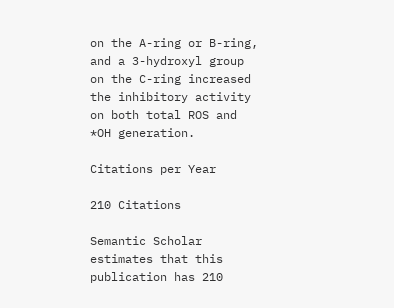on the A-ring or B-ring, and a 3-hydroxyl group on the C-ring increased the inhibitory activity on both total ROS and *OH generation.

Citations per Year

210 Citations

Semantic Scholar estimates that this publication has 210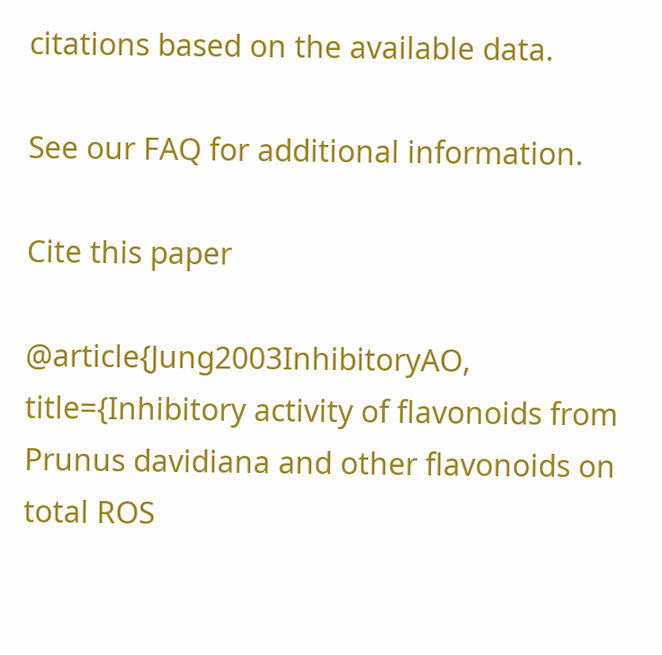citations based on the available data.

See our FAQ for additional information.

Cite this paper

@article{Jung2003InhibitoryAO, title={Inhibitory activity of flavonoids from Prunus davidiana and other flavonoids on total ROS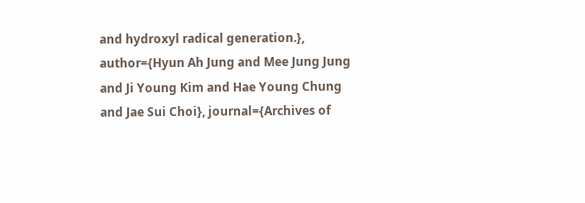and hydroxyl radical generation.}, author={Hyun Ah Jung and Mee Jung Jung and Ji Young Kim and Hae Young Chung and Jae Sui Choi}, journal={Archives of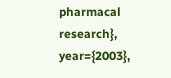pharmacal research}, year={2003},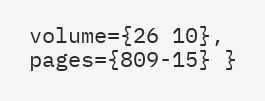volume={26 10}, pages={809-15} }